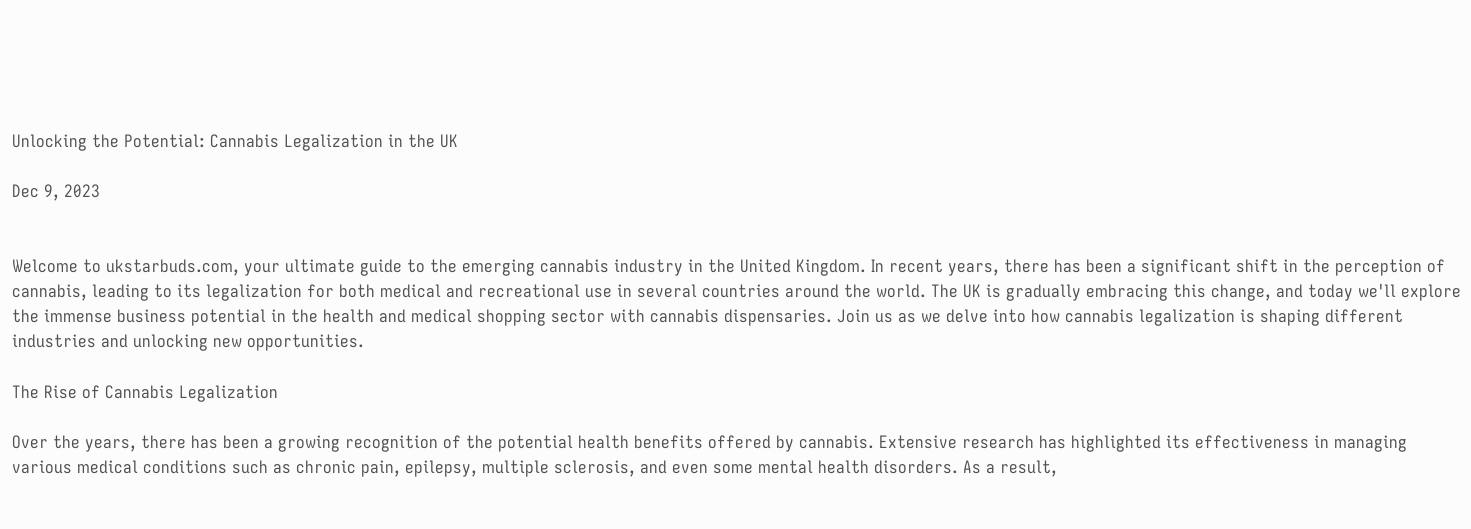Unlocking the Potential: Cannabis Legalization in the UK

Dec 9, 2023


Welcome to ukstarbuds.com, your ultimate guide to the emerging cannabis industry in the United Kingdom. In recent years, there has been a significant shift in the perception of cannabis, leading to its legalization for both medical and recreational use in several countries around the world. The UK is gradually embracing this change, and today we'll explore the immense business potential in the health and medical shopping sector with cannabis dispensaries. Join us as we delve into how cannabis legalization is shaping different industries and unlocking new opportunities.

The Rise of Cannabis Legalization

Over the years, there has been a growing recognition of the potential health benefits offered by cannabis. Extensive research has highlighted its effectiveness in managing various medical conditions such as chronic pain, epilepsy, multiple sclerosis, and even some mental health disorders. As a result,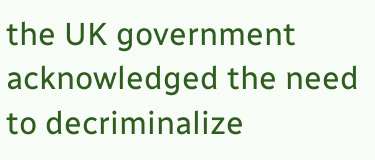the UK government acknowledged the need to decriminalize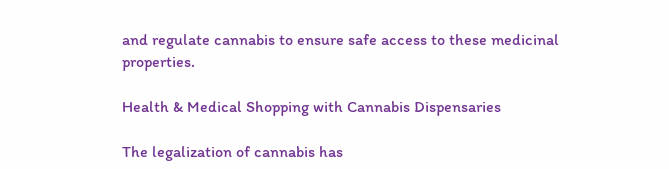and regulate cannabis to ensure safe access to these medicinal properties.

Health & Medical Shopping with Cannabis Dispensaries

The legalization of cannabis has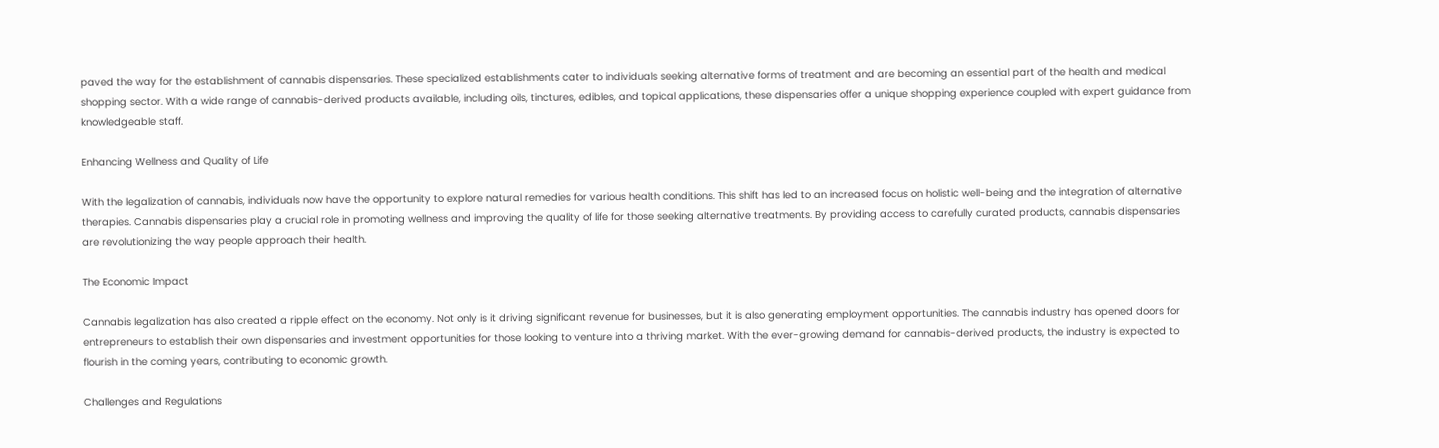paved the way for the establishment of cannabis dispensaries. These specialized establishments cater to individuals seeking alternative forms of treatment and are becoming an essential part of the health and medical shopping sector. With a wide range of cannabis-derived products available, including oils, tinctures, edibles, and topical applications, these dispensaries offer a unique shopping experience coupled with expert guidance from knowledgeable staff.

Enhancing Wellness and Quality of Life

With the legalization of cannabis, individuals now have the opportunity to explore natural remedies for various health conditions. This shift has led to an increased focus on holistic well-being and the integration of alternative therapies. Cannabis dispensaries play a crucial role in promoting wellness and improving the quality of life for those seeking alternative treatments. By providing access to carefully curated products, cannabis dispensaries are revolutionizing the way people approach their health.

The Economic Impact

Cannabis legalization has also created a ripple effect on the economy. Not only is it driving significant revenue for businesses, but it is also generating employment opportunities. The cannabis industry has opened doors for entrepreneurs to establish their own dispensaries and investment opportunities for those looking to venture into a thriving market. With the ever-growing demand for cannabis-derived products, the industry is expected to flourish in the coming years, contributing to economic growth.

Challenges and Regulations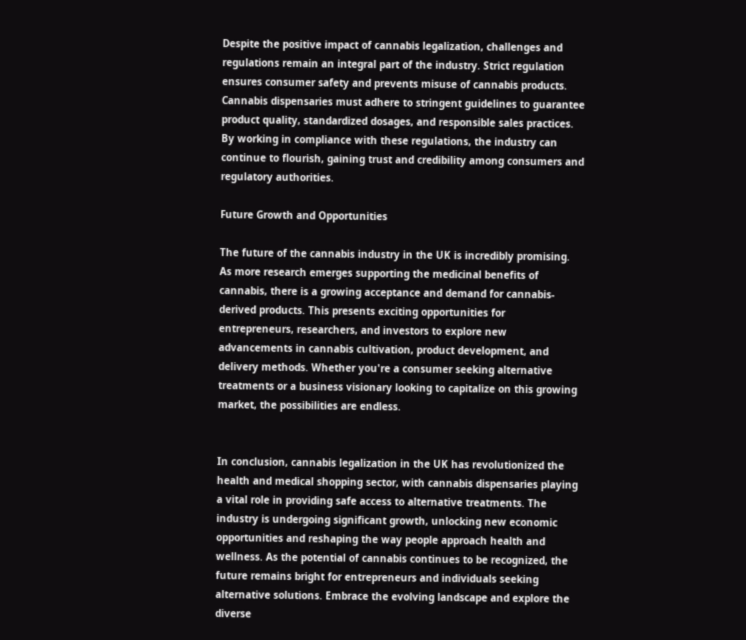Despite the positive impact of cannabis legalization, challenges and regulations remain an integral part of the industry. Strict regulation ensures consumer safety and prevents misuse of cannabis products. Cannabis dispensaries must adhere to stringent guidelines to guarantee product quality, standardized dosages, and responsible sales practices. By working in compliance with these regulations, the industry can continue to flourish, gaining trust and credibility among consumers and regulatory authorities.

Future Growth and Opportunities

The future of the cannabis industry in the UK is incredibly promising. As more research emerges supporting the medicinal benefits of cannabis, there is a growing acceptance and demand for cannabis-derived products. This presents exciting opportunities for entrepreneurs, researchers, and investors to explore new advancements in cannabis cultivation, product development, and delivery methods. Whether you're a consumer seeking alternative treatments or a business visionary looking to capitalize on this growing market, the possibilities are endless.


In conclusion, cannabis legalization in the UK has revolutionized the health and medical shopping sector, with cannabis dispensaries playing a vital role in providing safe access to alternative treatments. The industry is undergoing significant growth, unlocking new economic opportunities and reshaping the way people approach health and wellness. As the potential of cannabis continues to be recognized, the future remains bright for entrepreneurs and individuals seeking alternative solutions. Embrace the evolving landscape and explore the diverse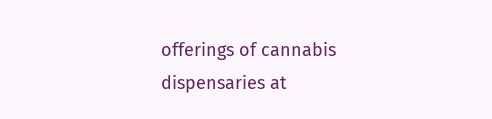offerings of cannabis dispensaries at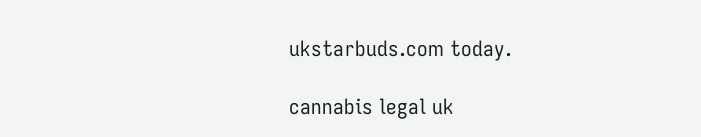ukstarbuds.com today.

cannabis legal uk